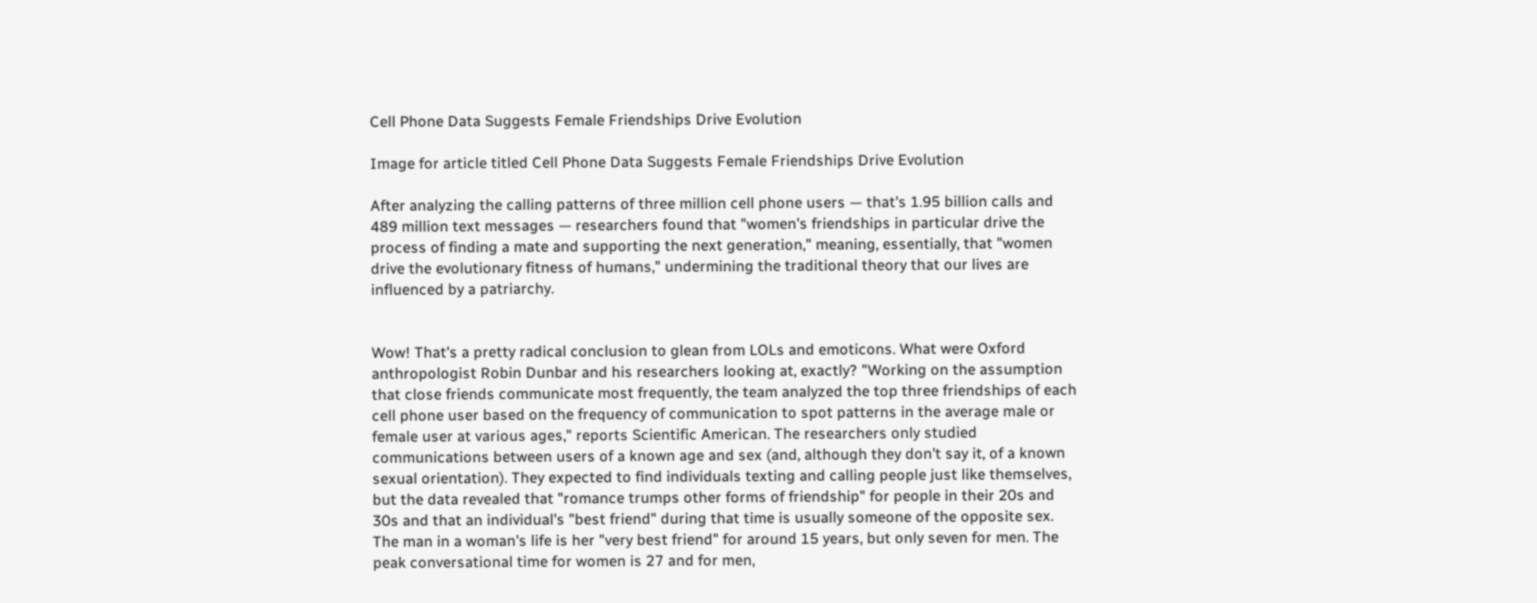Cell Phone Data Suggests Female Friendships Drive Evolution

Image for article titled Cell Phone Data Suggests Female Friendships Drive Evolution

After analyzing the calling patterns of three million cell phone users — that's 1.95 billion calls and 489 million text messages — researchers found that "women's friendships in particular drive the process of finding a mate and supporting the next generation," meaning, essentially, that "women drive the evolutionary fitness of humans," undermining the traditional theory that our lives are influenced by a patriarchy.


Wow! That's a pretty radical conclusion to glean from LOLs and emoticons. What were Oxford anthropologist Robin Dunbar and his researchers looking at, exactly? "Working on the assumption that close friends communicate most frequently, the team analyzed the top three friendships of each cell phone user based on the frequency of communication to spot patterns in the average male or female user at various ages," reports Scientific American. The researchers only studied communications between users of a known age and sex (and, although they don't say it, of a known sexual orientation). They expected to find individuals texting and calling people just like themselves, but the data revealed that "romance trumps other forms of friendship" for people in their 20s and 30s and that an individual's "best friend" during that time is usually someone of the opposite sex. The man in a woman's life is her "very best friend" for around 15 years, but only seven for men. The peak conversational time for women is 27 and for men,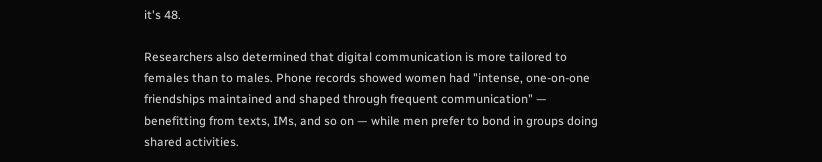it's 48.

Researchers also determined that digital communication is more tailored to females than to males. Phone records showed women had "intense, one-on-one friendships maintained and shaped through frequent communication" — benefitting from texts, IMs, and so on — while men prefer to bond in groups doing shared activities.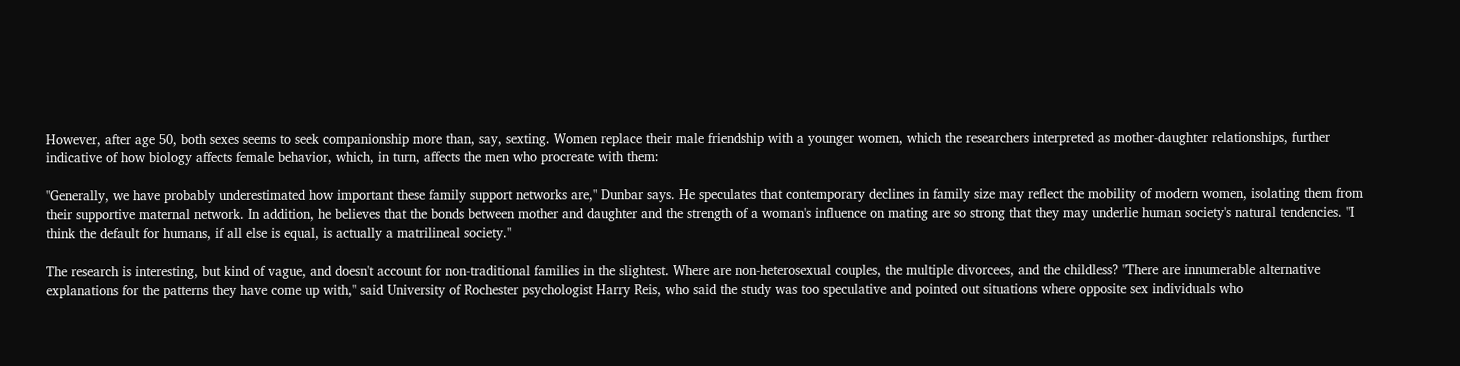However, after age 50, both sexes seems to seek companionship more than, say, sexting. Women replace their male friendship with a younger women, which the researchers interpreted as mother-daughter relationships, further indicative of how biology affects female behavior, which, in turn, affects the men who procreate with them:

"Generally, we have probably underestimated how important these family support networks are," Dunbar says. He speculates that contemporary declines in family size may reflect the mobility of modern women, isolating them from their supportive maternal network. In addition, he believes that the bonds between mother and daughter and the strength of a woman's influence on mating are so strong that they may underlie human society's natural tendencies. "I think the default for humans, if all else is equal, is actually a matrilineal society."

The research is interesting, but kind of vague, and doesn't account for non-traditional families in the slightest. Where are non-heterosexual couples, the multiple divorcees, and the childless? "There are innumerable alternative explanations for the patterns they have come up with," said University of Rochester psychologist Harry Reis, who said the study was too speculative and pointed out situations where opposite sex individuals who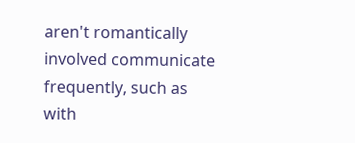aren't romantically involved communicate frequently, such as with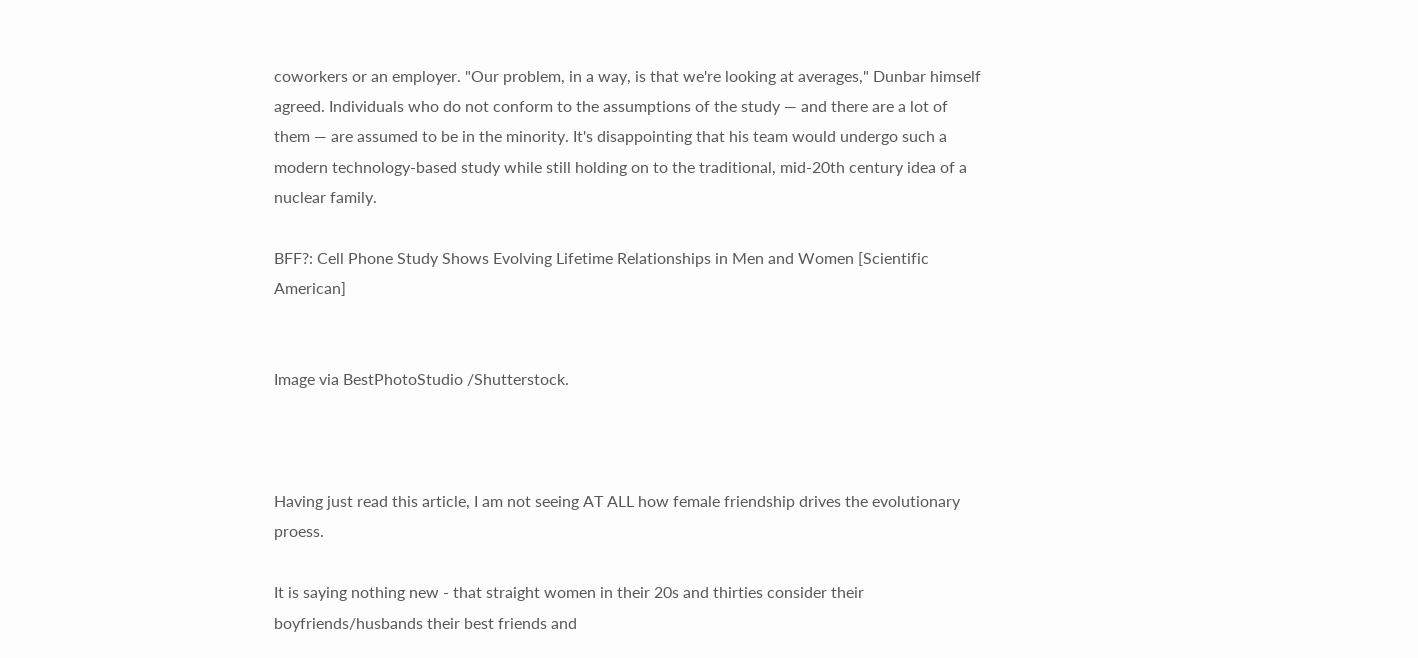coworkers or an employer. "Our problem, in a way, is that we're looking at averages," Dunbar himself agreed. Individuals who do not conform to the assumptions of the study — and there are a lot of them — are assumed to be in the minority. It's disappointing that his team would undergo such a modern technology-based study while still holding on to the traditional, mid-20th century idea of a nuclear family.

BFF?: Cell Phone Study Shows Evolving Lifetime Relationships in Men and Women [Scientific American]


Image via BestPhotoStudio /Shutterstock.



Having just read this article, I am not seeing AT ALL how female friendship drives the evolutionary proess.

It is saying nothing new - that straight women in their 20s and thirties consider their boyfriends/husbands their best friends and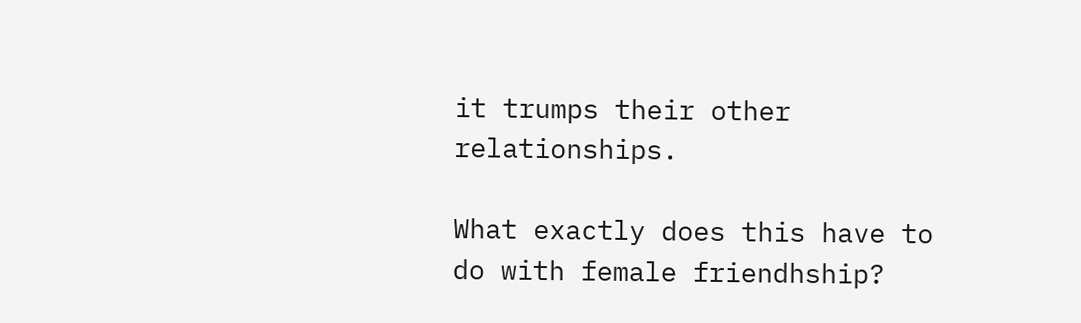it trumps their other relationships.

What exactly does this have to do with female friendhship?